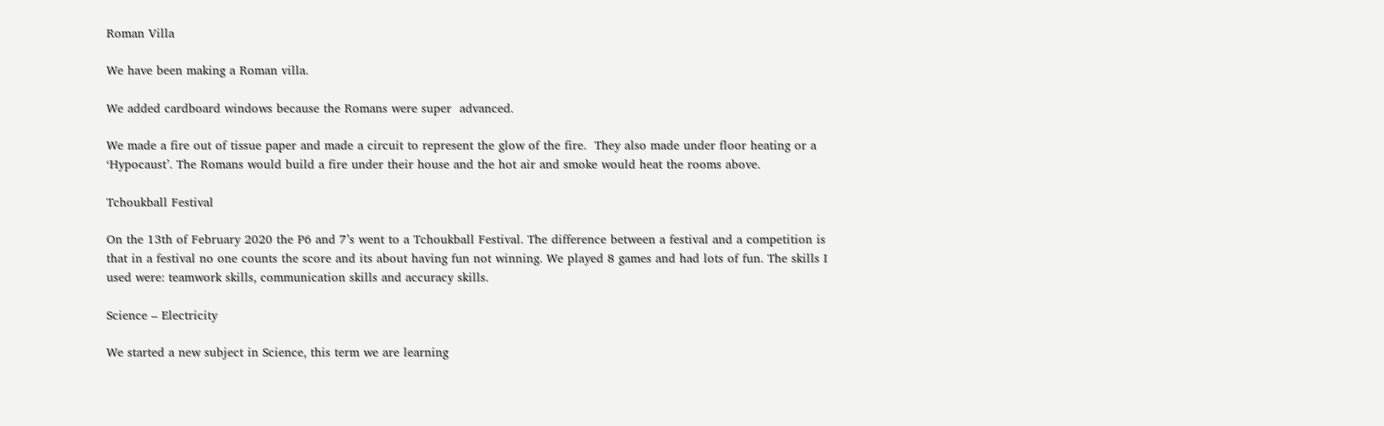Roman Villa

We have been making a Roman villa.

We added cardboard windows because the Romans were super  advanced.

We made a fire out of tissue paper and made a circuit to represent the glow of the fire.  They also made under floor heating or a ‘Hypocaust’. The Romans would build a fire under their house and the hot air and smoke would heat the rooms above.

Tchoukball Festival

On the 13th of February 2020 the P6 and 7’s went to a Tchoukball Festival. The difference between a festival and a competition is that in a festival no one counts the score and its about having fun not winning. We played 8 games and had lots of fun. The skills I used were: teamwork skills, communication skills and accuracy skills.

Science – Electricity

We started a new subject in Science, this term we are learning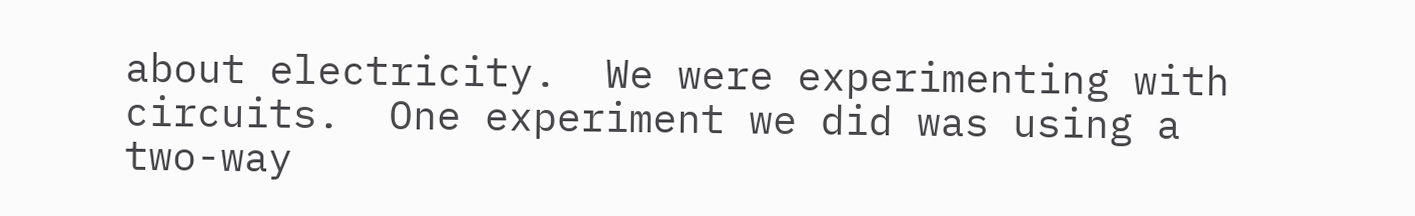about electricity.  We were experimenting with circuits.  One experiment we did was using a two-way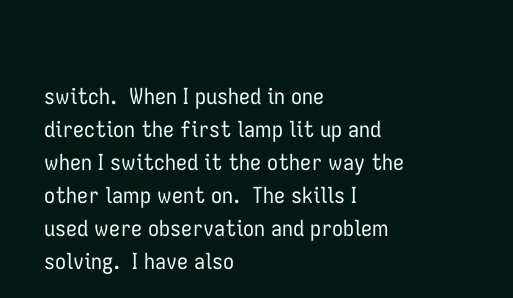switch.  When I pushed in one direction the first lamp lit up and when I switched it the other way the other lamp went on.  The skills I used were observation and problem solving.  I have also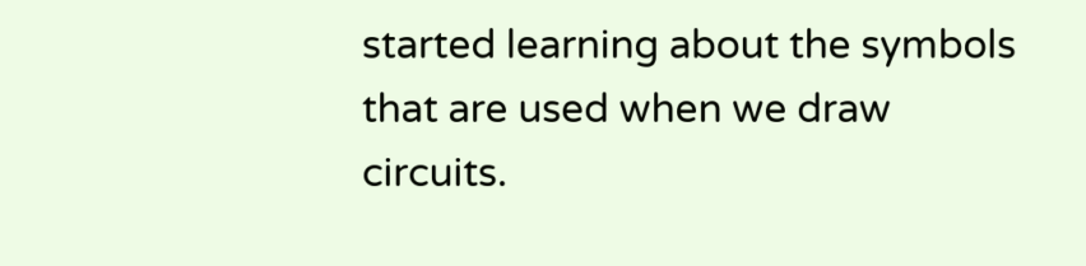started learning about the symbols that are used when we draw circuits.